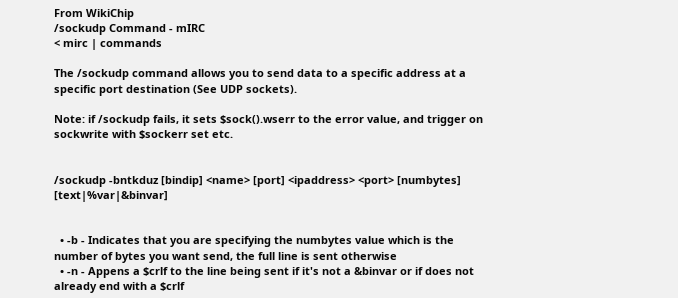From WikiChip
/sockudp Command - mIRC
< mirc | commands

The /sockudp command allows you to send data to a specific address at a specific port destination (See UDP sockets).

Note: if /sockudp fails, it sets $sock().wserr to the error value, and trigger on sockwrite with $sockerr set etc.


/sockudp -bntkduz [bindip] <name> [port] <ipaddress> <port> [numbytes] [text|%var|&binvar]


  • -b - Indicates that you are specifying the numbytes value which is the number of bytes you want send, the full line is sent otherwise
  • -n - Appens a $crlf to the line being sent if it's not a &binvar or if does not already end with a $crlf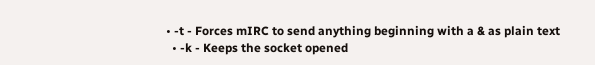• -t - Forces mIRC to send anything beginning with a & as plain text
  • -k - Keeps the socket opened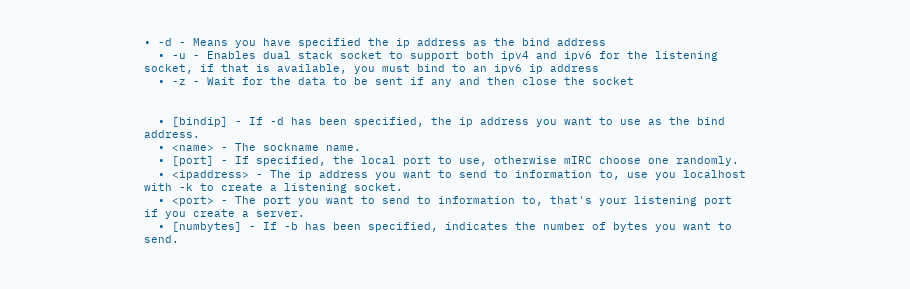• -d - Means you have specified the ip address as the bind address
  • -u - Enables dual stack socket to support both ipv4 and ipv6 for the listening socket, if that is available, you must bind to an ipv6 ip address
  • -z - Wait for the data to be sent if any and then close the socket


  • [bindip] - If -d has been specified, the ip address you want to use as the bind address.
  • <name> - The sockname name.
  • [port] - If specified, the local port to use, otherwise mIRC choose one randomly.
  • <ipaddress> - The ip address you want to send to information to, use you localhost with -k to create a listening socket.
  • <port> - The port you want to send to information to, that's your listening port if you create a server.
  • [numbytes] - If -b has been specified, indicates the number of bytes you want to send.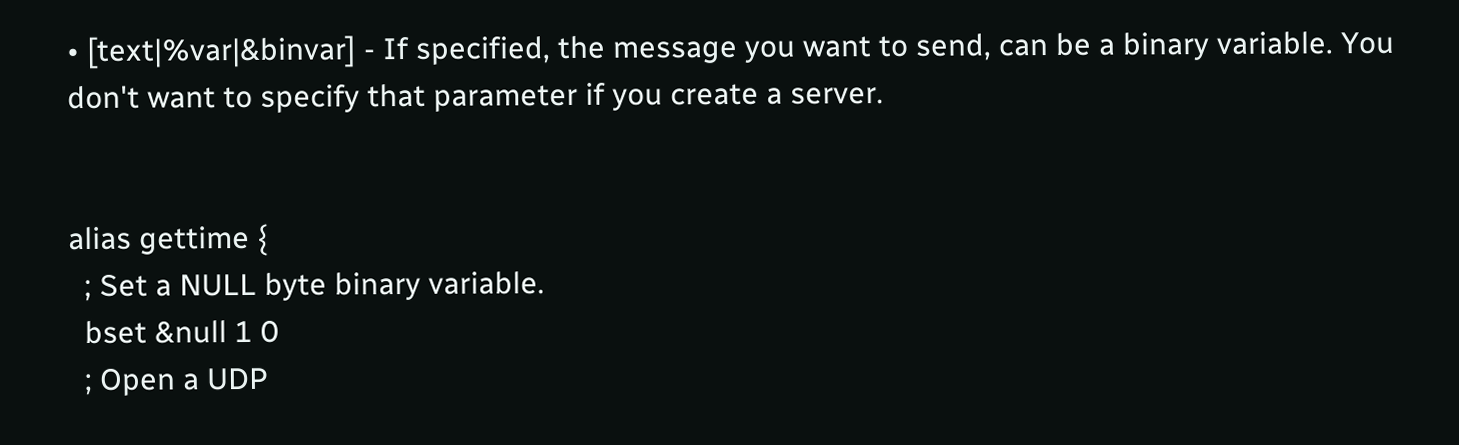• [text|%var|&binvar] - If specified, the message you want to send, can be a binary variable. You don't want to specify that parameter if you create a server.


alias gettime {
  ; Set a NULL byte binary variable.
  bset &null 1 0
  ; Open a UDP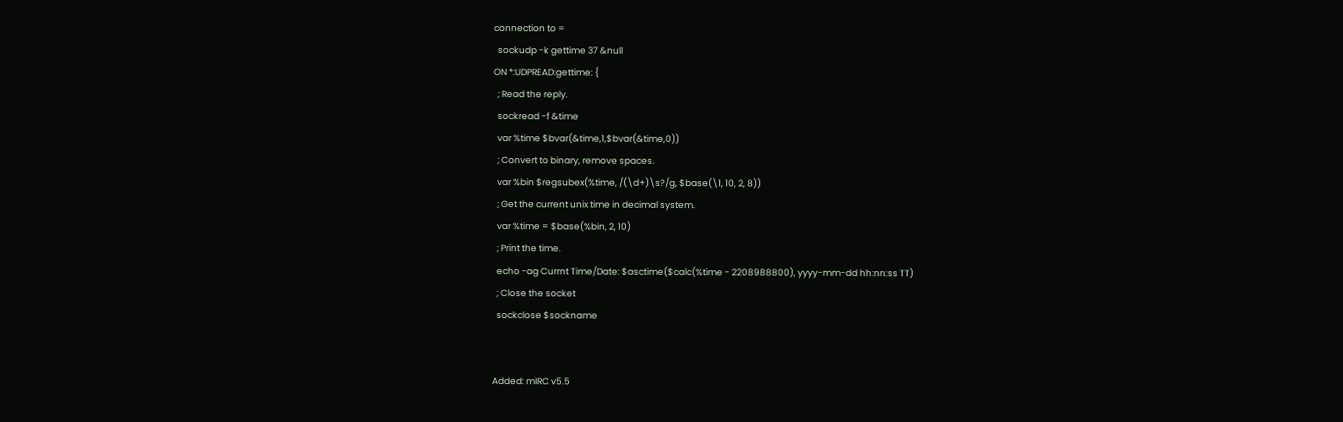connection to =
  sockudp -k gettime 37 &null
ON *:UDPREAD:gettime: {
  ; Read the reply.
  sockread -f &time
  var %time $bvar(&time,1,$bvar(&time,0))
  ; Convert to binary, remove spaces.
  var %bin $regsubex(%time, /(\d+)\s?/g, $base(\1, 10, 2, 8))
  ; Get the current unix time in decimal system.
  var %time = $base(%bin, 2, 10)
  ; Print the time.
  echo -ag Currnt Time/Date: $asctime($calc(%time - 2208988800), yyyy-mm-dd hh:nn:ss TT)
  ; Close the socket
  sockclose $sockname


Added: mIRC v5.5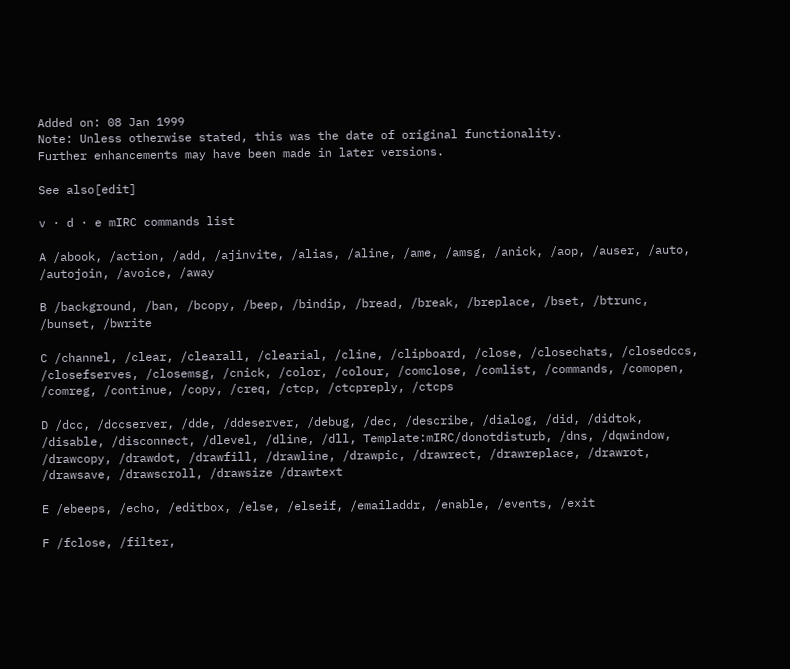Added on: 08 Jan 1999
Note: Unless otherwise stated, this was the date of original functionality.
Further enhancements may have been made in later versions.

See also[edit]

v · d · e mIRC commands list

A /abook, /action, /add, /ajinvite, /alias, /aline, /ame, /amsg, /anick, /aop, /auser, /auto, /autojoin, /avoice, /away

B /background, /ban, /bcopy, /beep, /bindip, /bread, /break, /breplace, /bset, /btrunc, /bunset, /bwrite

C /channel, /clear, /clearall, /clearial, /cline, /clipboard, /close, /closechats, /closedccs, /closefserves, /closemsg, /cnick, /color, /colour, /comclose, /comlist, /commands, /comopen, /comreg, /continue, /copy, /creq, /ctcp, /ctcpreply, /ctcps

D /dcc, /dccserver, /dde, /ddeserver, /debug, /dec, /describe, /dialog, /did, /didtok, /disable, /disconnect, /dlevel, /dline, /dll, Template:mIRC/donotdisturb, /dns, /dqwindow, /drawcopy, /drawdot, /drawfill, /drawline, /drawpic, /drawrect, /drawreplace, /drawrot, /drawsave, /drawscroll, /drawsize /drawtext

E /ebeeps, /echo, /editbox, /else, /elseif, /emailaddr, /enable, /events, /exit

F /fclose, /filter,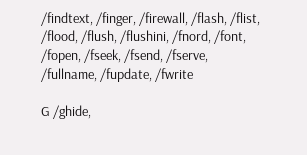/findtext, /finger, /firewall, /flash, /flist, /flood, /flush, /flushini, /fnord, /font, /fopen, /fseek, /fsend, /fserve, /fullname, /fupdate, /fwrite

G /ghide,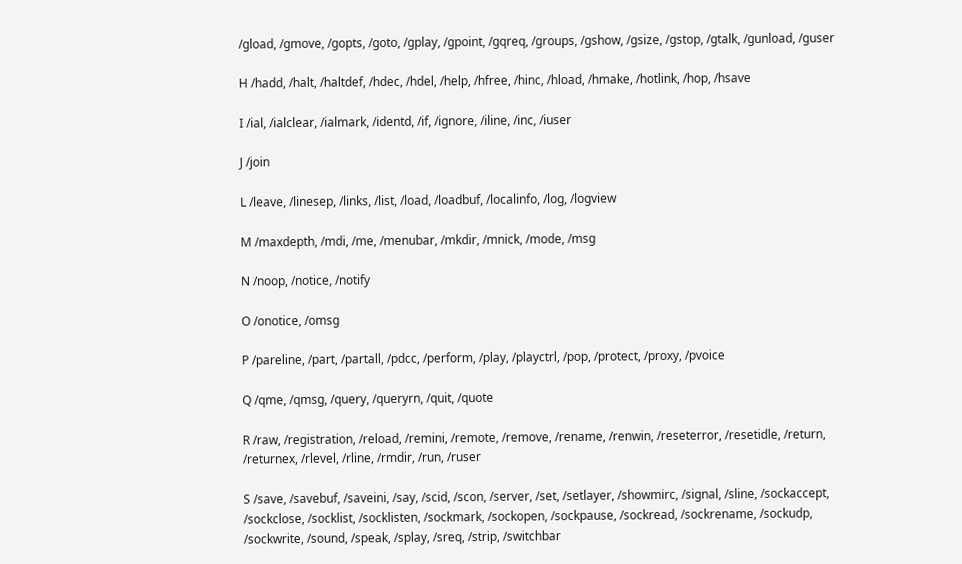/gload, /gmove, /gopts, /goto, /gplay, /gpoint, /gqreq, /groups, /gshow, /gsize, /gstop, /gtalk, /gunload, /guser

H /hadd, /halt, /haltdef, /hdec, /hdel, /help, /hfree, /hinc, /hload, /hmake, /hotlink, /hop, /hsave

I /ial, /ialclear, /ialmark, /identd, /if, /ignore, /iline, /inc, /iuser

J /join

L /leave, /linesep, /links, /list, /load, /loadbuf, /localinfo, /log, /logview

M /maxdepth, /mdi, /me, /menubar, /mkdir, /mnick, /mode, /msg

N /noop, /notice, /notify

O /onotice, /omsg

P /pareline, /part, /partall, /pdcc, /perform, /play, /playctrl, /pop, /protect, /proxy, /pvoice

Q /qme, /qmsg, /query, /queryrn, /quit, /quote

R /raw, /registration, /reload, /remini, /remote, /remove, /rename, /renwin, /reseterror, /resetidle, /return, /returnex, /rlevel, /rline, /rmdir, /run, /ruser

S /save, /savebuf, /saveini, /say, /scid, /scon, /server, /set, /setlayer, /showmirc, /signal, /sline, /sockaccept, /sockclose, /socklist, /socklisten, /sockmark, /sockopen, /sockpause, /sockread, /sockrename, /sockudp, /sockwrite, /sound, /speak, /splay, /sreq, /strip, /switchbar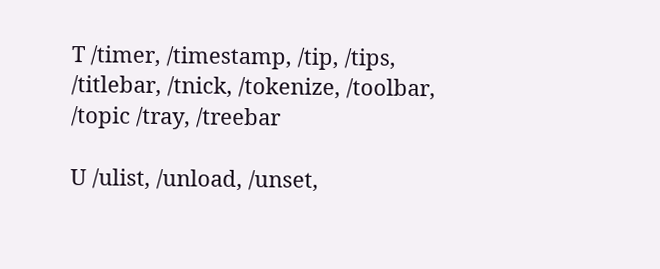T /timer, /timestamp, /tip, /tips, /titlebar, /tnick, /tokenize, /toolbar, /topic /tray, /treebar

U /ulist, /unload, /unset,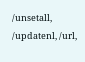/unsetall, /updatenl, /url,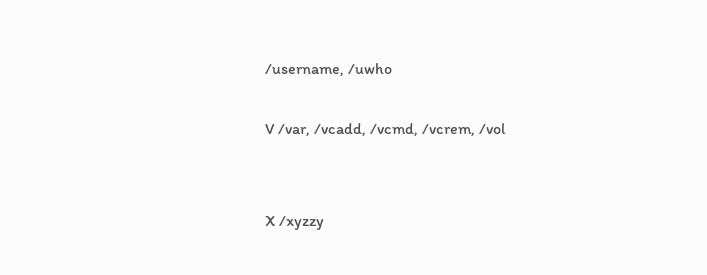/username, /uwho

V /var, /vcadd, /vcmd, /vcrem, /vol


X /xyzzy